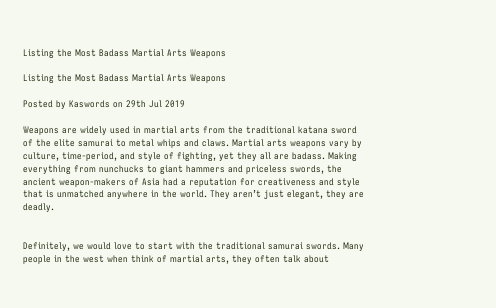Listing the Most Badass Martial Arts Weapons

Listing the Most Badass Martial Arts Weapons

Posted by Kaswords on 29th Jul 2019

Weapons are widely used in martial arts from the traditional katana sword of the elite samurai to metal whips and claws. Martial arts weapons vary by culture, time-period, and style of fighting, yet they all are badass. Making everything from nunchucks to giant hammers and priceless swords, the ancient weapon-makers of Asia had a reputation for creativeness and style that is unmatched anywhere in the world. They aren’t just elegant, they are deadly.


Definitely, we would love to start with the traditional samurai swords. Many people in the west when think of martial arts, they often talk about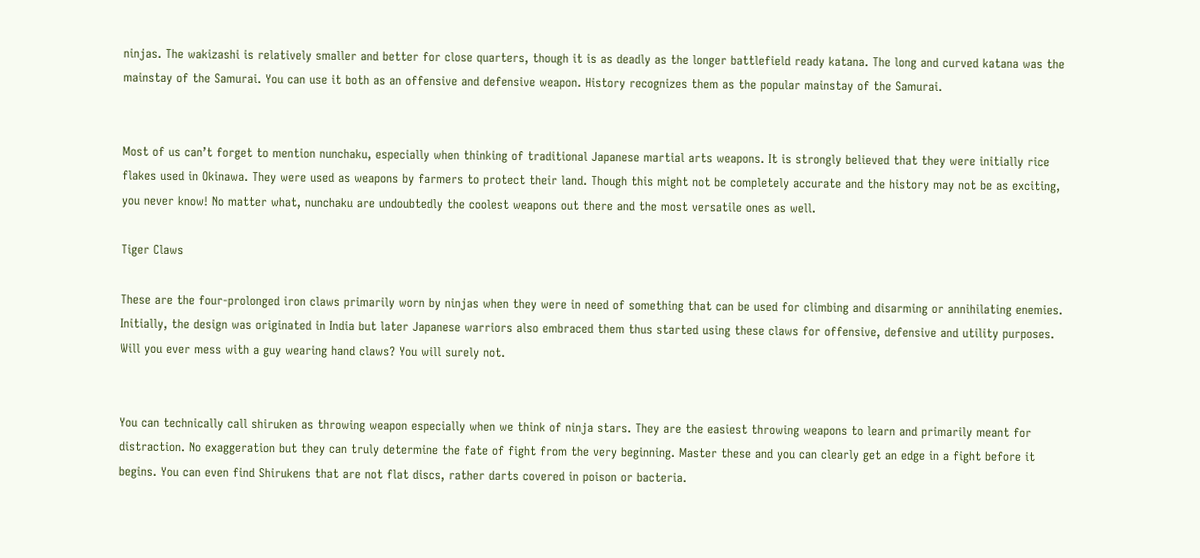ninjas. The wakizashi is relatively smaller and better for close quarters, though it is as deadly as the longer battlefield ready katana. The long and curved katana was the mainstay of the Samurai. You can use it both as an offensive and defensive weapon. History recognizes them as the popular mainstay of the Samurai.


Most of us can’t forget to mention nunchaku, especially when thinking of traditional Japanese martial arts weapons. It is strongly believed that they were initially rice flakes used in Okinawa. They were used as weapons by farmers to protect their land. Though this might not be completely accurate and the history may not be as exciting, you never know! No matter what, nunchaku are undoubtedly the coolest weapons out there and the most versatile ones as well.

Tiger Claws

These are the four-prolonged iron claws primarily worn by ninjas when they were in need of something that can be used for climbing and disarming or annihilating enemies. Initially, the design was originated in India but later Japanese warriors also embraced them thus started using these claws for offensive, defensive and utility purposes. Will you ever mess with a guy wearing hand claws? You will surely not.


You can technically call shiruken as throwing weapon especially when we think of ninja stars. They are the easiest throwing weapons to learn and primarily meant for distraction. No exaggeration but they can truly determine the fate of fight from the very beginning. Master these and you can clearly get an edge in a fight before it begins. You can even find Shirukens that are not flat discs, rather darts covered in poison or bacteria.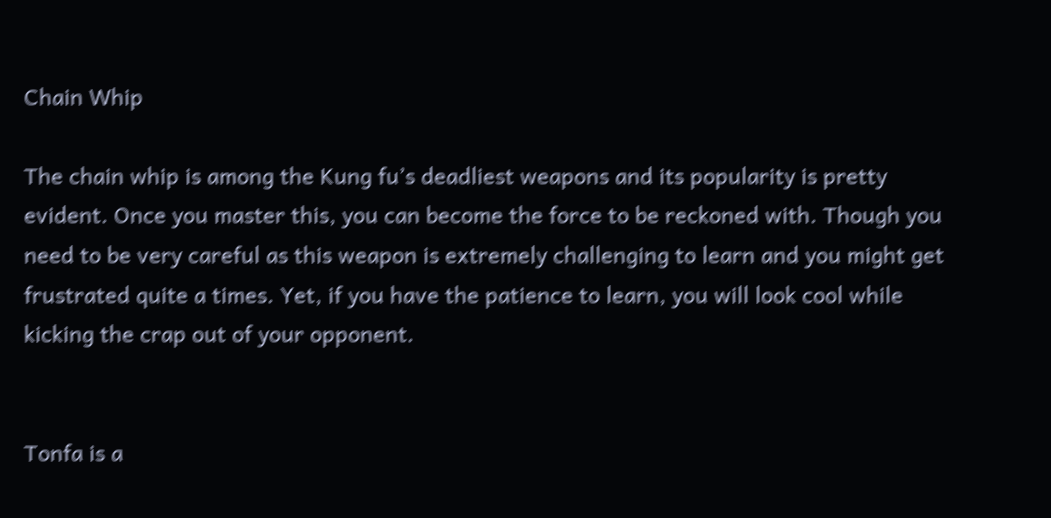Chain Whip

The chain whip is among the Kung fu’s deadliest weapons and its popularity is pretty evident. Once you master this, you can become the force to be reckoned with. Though you need to be very careful as this weapon is extremely challenging to learn and you might get frustrated quite a times. Yet, if you have the patience to learn, you will look cool while kicking the crap out of your opponent.


Tonfa is a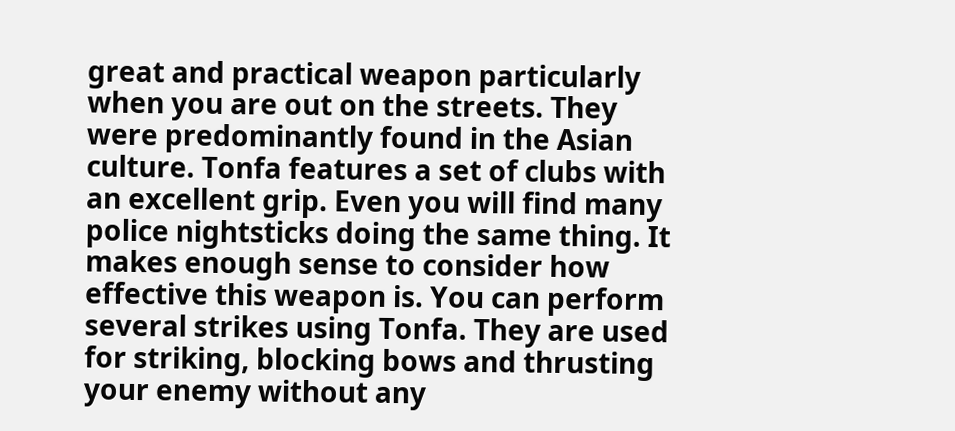great and practical weapon particularly when you are out on the streets. They were predominantly found in the Asian culture. Tonfa features a set of clubs with an excellent grip. Even you will find many police nightsticks doing the same thing. It makes enough sense to consider how effective this weapon is. You can perform several strikes using Tonfa. They are used for striking, blocking bows and thrusting your enemy without any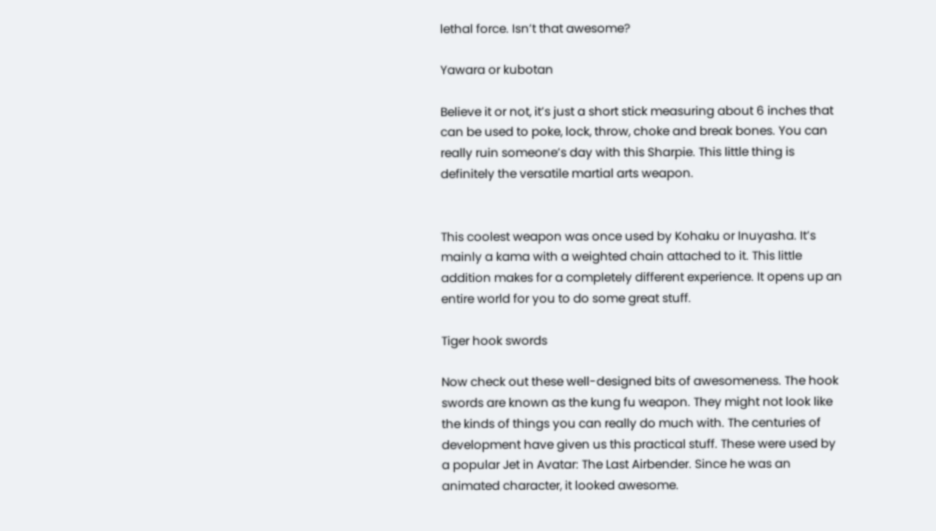lethal force. Isn’t that awesome?

Yawara or kubotan

Believe it or not, it’s just a short stick measuring about 6 inches that can be used to poke, lock, throw, choke and break bones. You can really ruin someone’s day with this Sharpie. This little thing is definitely the versatile martial arts weapon.


This coolest weapon was once used by Kohaku or Inuyasha. It’s mainly a kama with a weighted chain attached to it. This little addition makes for a completely different experience. It opens up an entire world for you to do some great stuff.

Tiger hook swords

Now check out these well-designed bits of awesomeness. The hook swords are known as the kung fu weapon. They might not look like the kinds of things you can really do much with. The centuries of development have given us this practical stuff. These were used by a popular Jet in Avatar: The Last Airbender. Since he was an animated character, it looked awesome.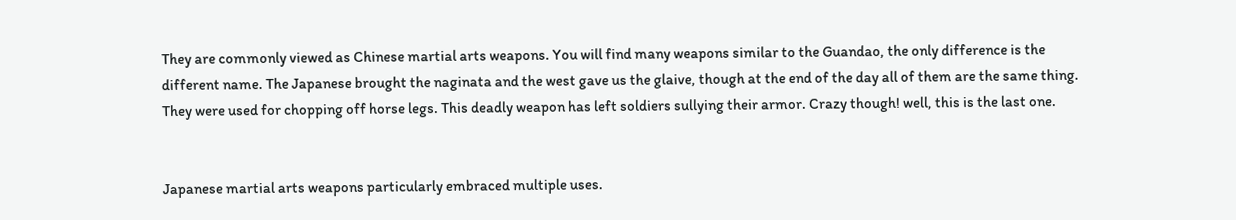They are commonly viewed as Chinese martial arts weapons. You will find many weapons similar to the Guandao, the only difference is the different name. The Japanese brought the naginata and the west gave us the glaive, though at the end of the day all of them are the same thing. They were used for chopping off horse legs. This deadly weapon has left soldiers sullying their armor. Crazy though! well, this is the last one.


Japanese martial arts weapons particularly embraced multiple uses.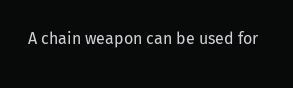A chain weapon can be used for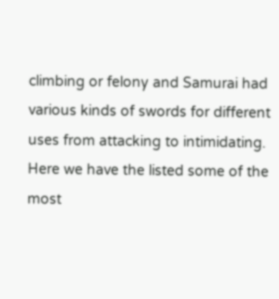climbing or felony and Samurai had various kinds of swords for different uses from attacking to intimidating. Here we have the listed some of the most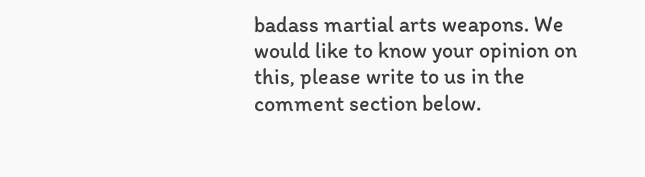badass martial arts weapons. We would like to know your opinion on this, please write to us in the comment section below.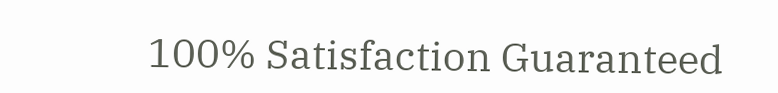100% Satisfaction Guaranteed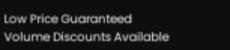Low Price Guaranteed
Volume Discounts Available